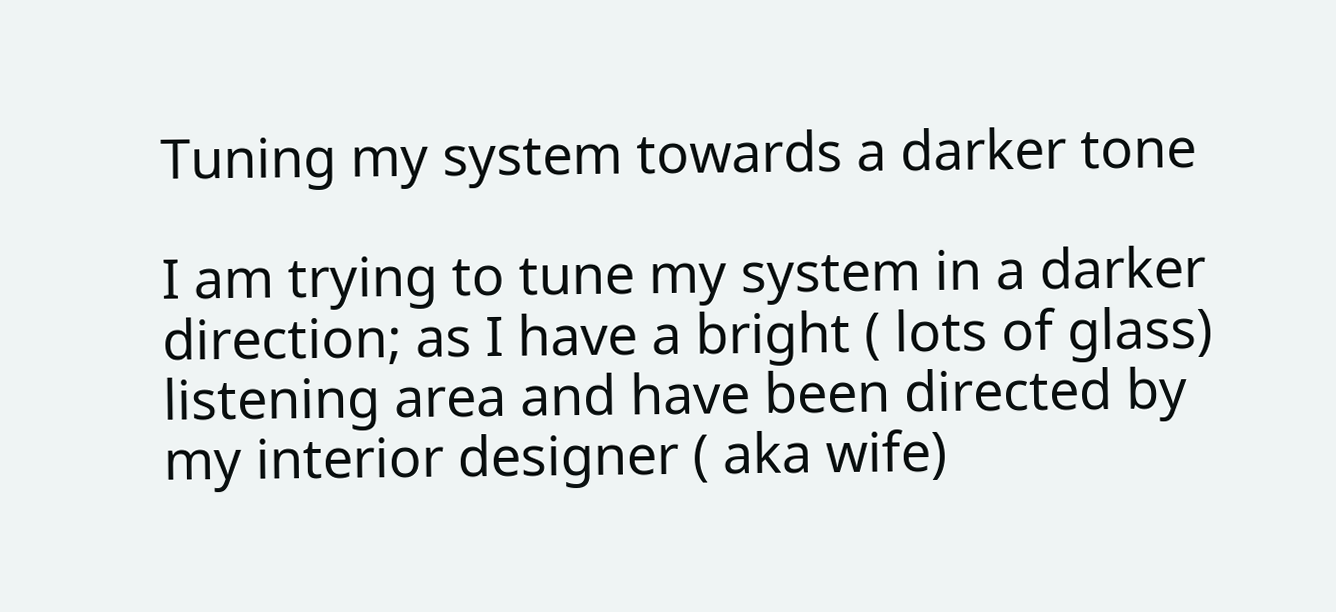Tuning my system towards a darker tone

I am trying to tune my system in a darker direction; as I have a bright ( lots of glass) listening area and have been directed by my interior designer ( aka wife)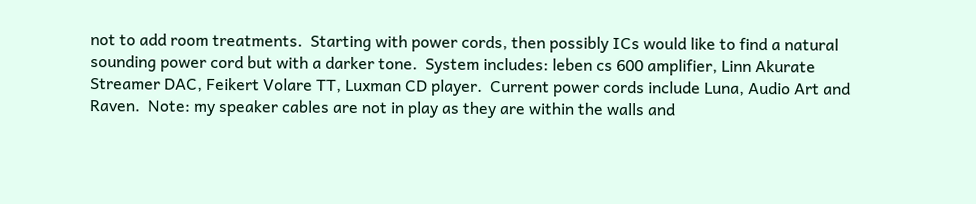not to add room treatments.  Starting with power cords, then possibly ICs would like to find a natural sounding power cord but with a darker tone.  System includes: leben cs 600 amplifier, Linn Akurate Streamer DAC, Feikert Volare TT, Luxman CD player.  Current power cords include Luna, Audio Art and Raven.  Note: my speaker cables are not in play as they are within the walls and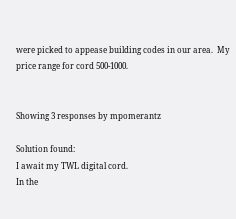were picked to appease building codes in our area.  My price range for cord 500-1000.


Showing 3 responses by mpomerantz

Solution found:
I await my TWL digital cord.
In the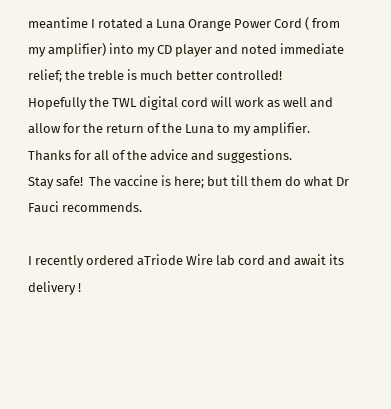meantime I rotated a Luna Orange Power Cord ( from my amplifier) into my CD player and noted immediate relief; the treble is much better controlled!
Hopefully the TWL digital cord will work as well and allow for the return of the Luna to my amplifier.
Thanks for all of the advice and suggestions.
Stay safe!  The vaccine is here; but till them do what Dr Fauci recommends.

I recently ordered aTriode Wire lab cord and await its delivery !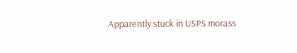Apparently stuck in USPS morass